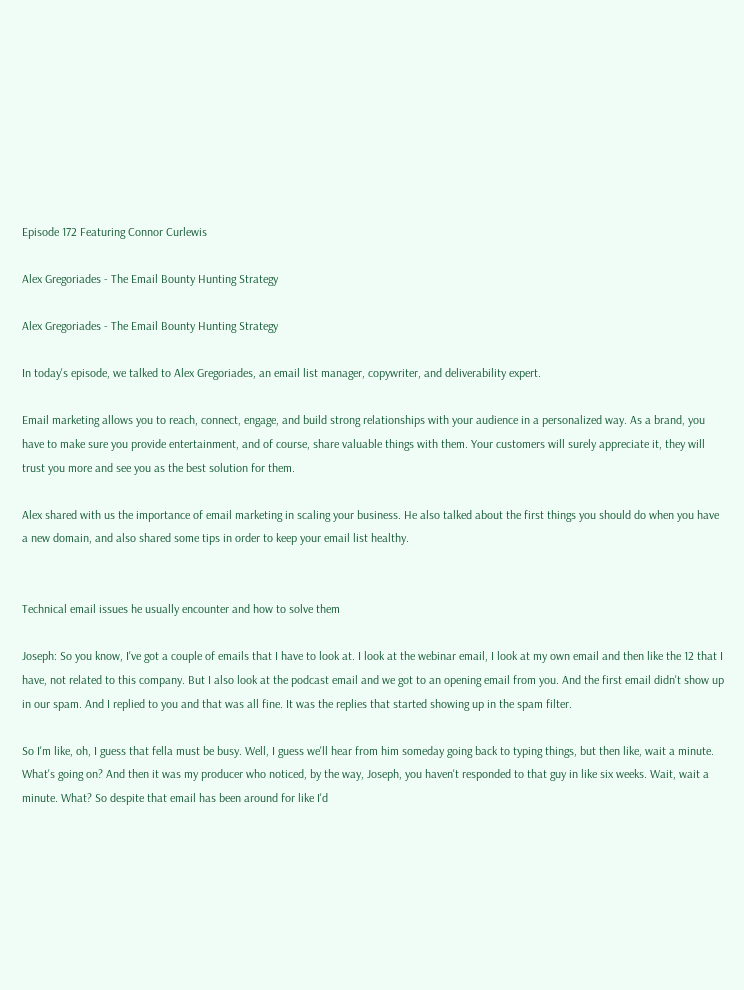Episode 172 Featuring Connor Curlewis

Alex Gregoriades - The Email Bounty Hunting Strategy

Alex Gregoriades - The Email Bounty Hunting Strategy

In today's episode, we talked to Alex Gregoriades, an email list manager, copywriter, and deliverability expert.

Email marketing allows you to reach, connect, engage, and build strong relationships with your audience in a personalized way. As a brand, you have to make sure you provide entertainment, and of course, share valuable things with them. Your customers will surely appreciate it, they will trust you more and see you as the best solution for them.

Alex shared with us the importance of email marketing in scaling your business. He also talked about the first things you should do when you have a new domain, and also shared some tips in order to keep your email list healthy.


Technical email issues he usually encounter and how to solve them

Joseph: So you know, I've got a couple of emails that I have to look at. I look at the webinar email, I look at my own email and then like the 12 that I have, not related to this company. But I also look at the podcast email and we got to an opening email from you. And the first email didn't show up in our spam. And I replied to you and that was all fine. It was the replies that started showing up in the spam filter.

So I'm like, oh, I guess that fella must be busy. Well, I guess we'll hear from him someday going back to typing things, but then like, wait a minute. What's going on? And then it was my producer who noticed, by the way, Joseph, you haven't responded to that guy in like six weeks. Wait, wait a minute. What? So despite that email has been around for like I'd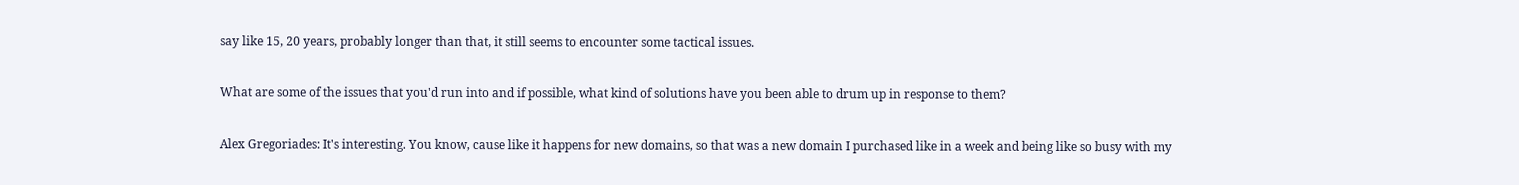say like 15, 20 years, probably longer than that, it still seems to encounter some tactical issues.

What are some of the issues that you'd run into and if possible, what kind of solutions have you been able to drum up in response to them?

Alex Gregoriades: It's interesting. You know, cause like it happens for new domains, so that was a new domain I purchased like in a week and being like so busy with my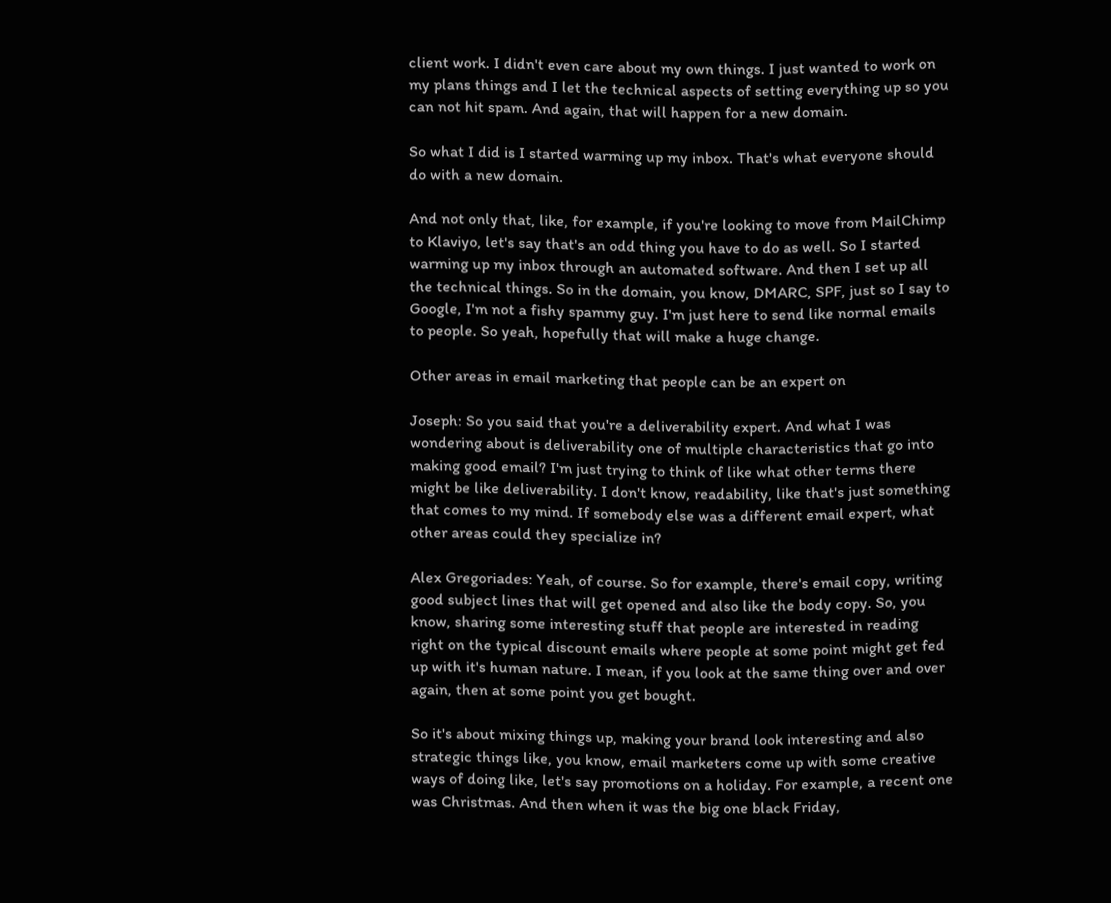client work. I didn't even care about my own things. I just wanted to work on my plans things and I let the technical aspects of setting everything up so you can not hit spam. And again, that will happen for a new domain.

So what I did is I started warming up my inbox. That's what everyone should do with a new domain.

And not only that, like, for example, if you're looking to move from MailChimp to Klaviyo, let's say that's an odd thing you have to do as well. So I started warming up my inbox through an automated software. And then I set up all the technical things. So in the domain, you know, DMARC, SPF, just so I say to Google, I'm not a fishy spammy guy. I'm just here to send like normal emails to people. So yeah, hopefully that will make a huge change.

Other areas in email marketing that people can be an expert on

Joseph: So you said that you're a deliverability expert. And what I was wondering about is deliverability one of multiple characteristics that go into making good email? I'm just trying to think of like what other terms there might be like deliverability. I don't know, readability, like that's just something that comes to my mind. If somebody else was a different email expert, what other areas could they specialize in?

Alex Gregoriades: Yeah, of course. So for example, there's email copy, writing good subject lines that will get opened and also like the body copy. So, you know, sharing some interesting stuff that people are interested in reading right on the typical discount emails where people at some point might get fed up with it's human nature. I mean, if you look at the same thing over and over again, then at some point you get bought.

So it's about mixing things up, making your brand look interesting and also strategic things like, you know, email marketers come up with some creative ways of doing like, let's say promotions on a holiday. For example, a recent one was Christmas. And then when it was the big one black Friday,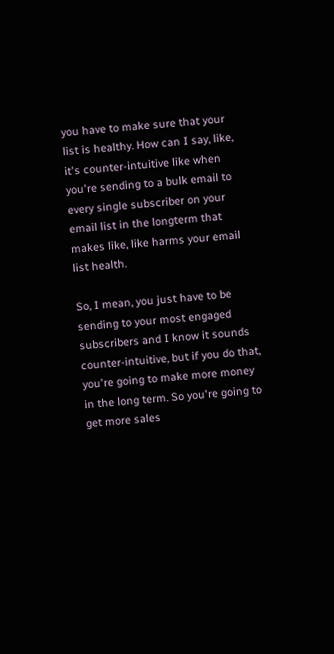you have to make sure that your list is healthy. How can I say, like, it's counter-intuitive like when you're sending to a bulk email to every single subscriber on your email list in the longterm that makes like, like harms your email list health.

So, I mean, you just have to be sending to your most engaged subscribers and I know it sounds counter-intuitive, but if you do that, you're going to make more money in the long term. So you're going to get more sales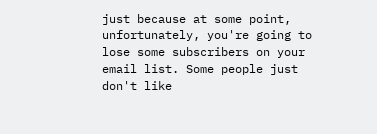just because at some point, unfortunately, you're going to lose some subscribers on your email list. Some people just don't like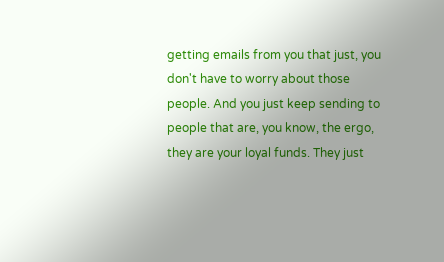getting emails from you that just, you don't have to worry about those people. And you just keep sending to people that are, you know, the ergo, they are your loyal funds. They just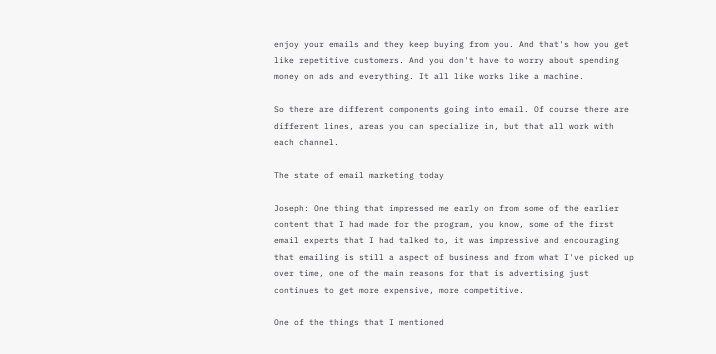enjoy your emails and they keep buying from you. And that's how you get like repetitive customers. And you don't have to worry about spending money on ads and everything. It all like works like a machine.

So there are different components going into email. Of course there are different lines, areas you can specialize in, but that all work with each channel.

The state of email marketing today

Joseph: One thing that impressed me early on from some of the earlier content that I had made for the program, you know, some of the first email experts that I had talked to, it was impressive and encouraging that emailing is still a aspect of business and from what I've picked up over time, one of the main reasons for that is advertising just continues to get more expensive, more competitive.

One of the things that I mentioned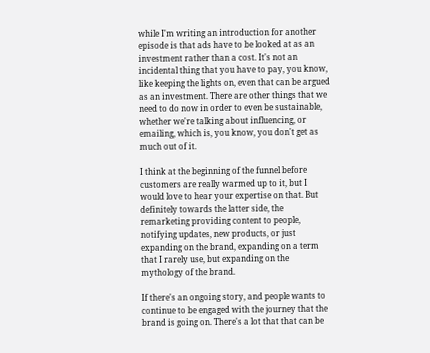while I'm writing an introduction for another episode is that ads have to be looked at as an investment rather than a cost. It's not an incidental thing that you have to pay, you know, like keeping the lights on, even that can be argued as an investment. There are other things that we need to do now in order to even be sustainable, whether we're talking about influencing, or emailing, which is, you know, you don't get as much out of it.

I think at the beginning of the funnel before customers are really warmed up to it, but I would love to hear your expertise on that. But definitely towards the latter side, the remarketing providing content to people, notifying updates, new products, or just expanding on the brand, expanding on a term that I rarely use, but expanding on the mythology of the brand.

If there's an ongoing story, and people wants to continue to be engaged with the journey that the brand is going on. There's a lot that that can be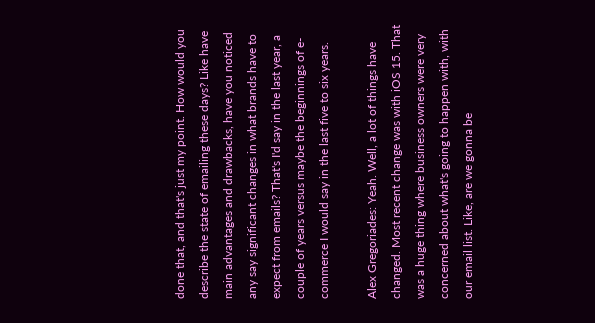done that, and that's just my point. How would you describe the state of emailing these days? Like have main advantages and drawbacks, have you noticed any say significant changes in what brands have to expect from emails? That's I'd say in the last year, a couple of years versus maybe the beginnings of e-commerce I would say in the last five to six years.

Alex Gregoriades: Yeah. Well, a lot of things have changed. Most recent change was with iOS 15. That was a huge thing where business owners were very concerned about what's going to happen with, with our email list. Like, are we gonna be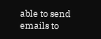able to send emails to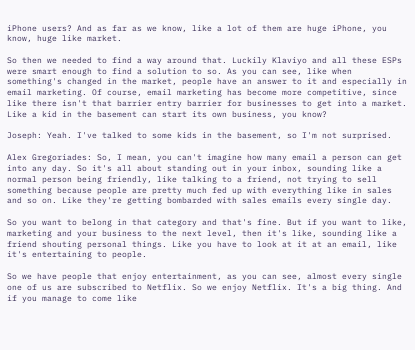iPhone users? And as far as we know, like a lot of them are huge iPhone, you know, huge like market.

So then we needed to find a way around that. Luckily Klaviyo and all these ESPs were smart enough to find a solution to so. As you can see, like when something's changed in the market, people have an answer to it and especially in email marketing. Of course, email marketing has become more competitive, since like there isn't that barrier entry barrier for businesses to get into a market. Like a kid in the basement can start its own business, you know?

Joseph: Yeah. I've talked to some kids in the basement, so I'm not surprised.

Alex Gregoriades: So, I mean, you can't imagine how many email a person can get into any day. So it's all about standing out in your inbox, sounding like a normal person being friendly, like talking to a friend, not trying to sell something because people are pretty much fed up with everything like in sales and so on. Like they're getting bombarded with sales emails every single day.

So you want to belong in that category and that's fine. But if you want to like, marketing and your business to the next level, then it's like, sounding like a friend shouting personal things. Like you have to look at it at an email, like it's entertaining to people.

So we have people that enjoy entertainment, as you can see, almost every single one of us are subscribed to Netflix. So we enjoy Netflix. It's a big thing. And if you manage to come like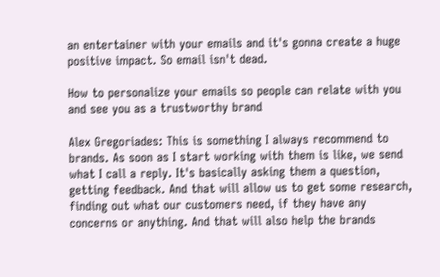an entertainer with your emails and it's gonna create a huge positive impact. So email isn't dead.

How to personalize your emails so people can relate with you and see you as a trustworthy brand

Alex Gregoriades: This is something I always recommend to brands. As soon as I start working with them is like, we send what I call a reply. It's basically asking them a question, getting feedback. And that will allow us to get some research, finding out what our customers need, if they have any concerns or anything. And that will also help the brands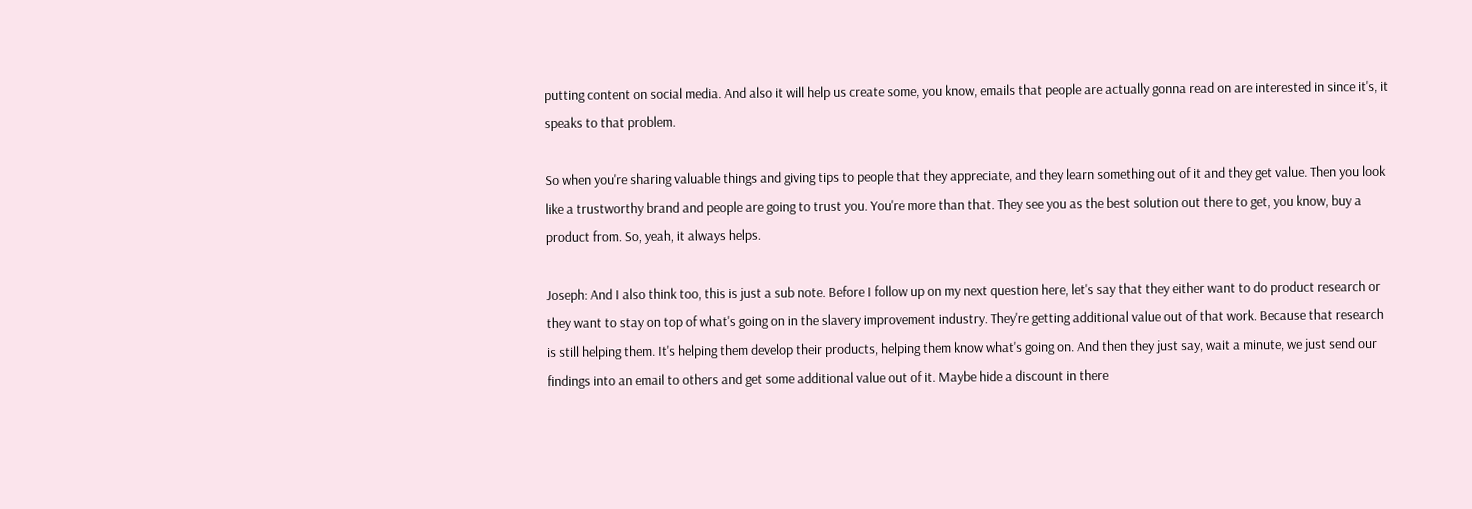putting content on social media. And also it will help us create some, you know, emails that people are actually gonna read on are interested in since it's, it speaks to that problem.

So when you're sharing valuable things and giving tips to people that they appreciate, and they learn something out of it and they get value. Then you look like a trustworthy brand and people are going to trust you. You're more than that. They see you as the best solution out there to get, you know, buy a product from. So, yeah, it always helps.

Joseph: And I also think too, this is just a sub note. Before I follow up on my next question here, let's say that they either want to do product research or they want to stay on top of what's going on in the slavery improvement industry. They're getting additional value out of that work. Because that research is still helping them. It's helping them develop their products, helping them know what's going on. And then they just say, wait a minute, we just send our findings into an email to others and get some additional value out of it. Maybe hide a discount in there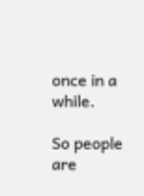once in a while.

So people are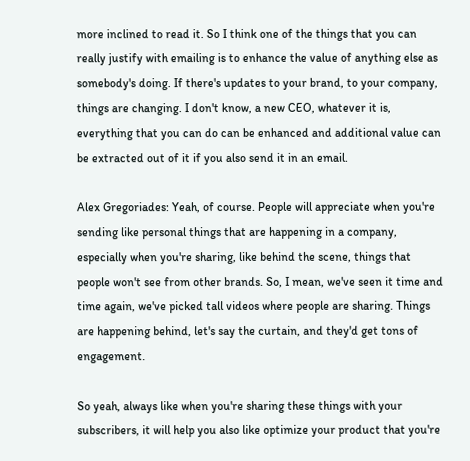more inclined to read it. So I think one of the things that you can really justify with emailing is to enhance the value of anything else as somebody's doing. If there's updates to your brand, to your company, things are changing. I don't know, a new CEO, whatever it is, everything that you can do can be enhanced and additional value can be extracted out of it if you also send it in an email.

Alex Gregoriades: Yeah, of course. People will appreciate when you're sending like personal things that are happening in a company, especially when you're sharing, like behind the scene, things that people won't see from other brands. So, I mean, we've seen it time and time again, we've picked tall videos where people are sharing. Things are happening behind, let's say the curtain, and they'd get tons of engagement.

So yeah, always like when you're sharing these things with your subscribers, it will help you also like optimize your product that you're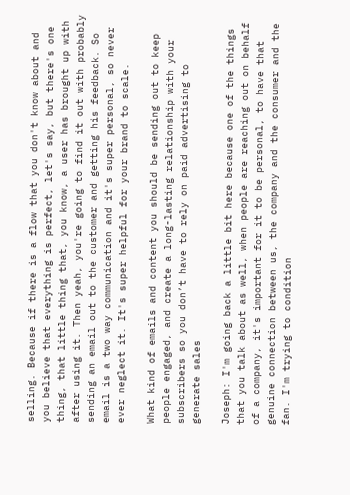selling. Because if there is a flow that you don't know about and you believe that everything is perfect, let's say, but there's one thing, that little thing that, you know, a user has brought up with after using it. Then yeah, you're going to find it out with probably sending an email out to the customer and getting his feedback. So email is a two way communication and it's super personal, so never ever neglect it. It's super helpful for your brand to scale.

What kind of emails and content you should be sending out to keep people engaged, and create a long-lasting relationship with your subscribers so you don’t have to rely on paid advertising to generate sales

Joseph: I'm going back a little bit here because one of the things that you talk about as well, when people are reaching out on behalf of a company, it's important for it to be personal, to have that genuine connection between us, the company and the consumer and the fan. I'm trying to condition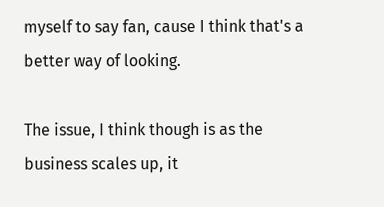myself to say fan, cause I think that's a better way of looking.

The issue, I think though is as the business scales up, it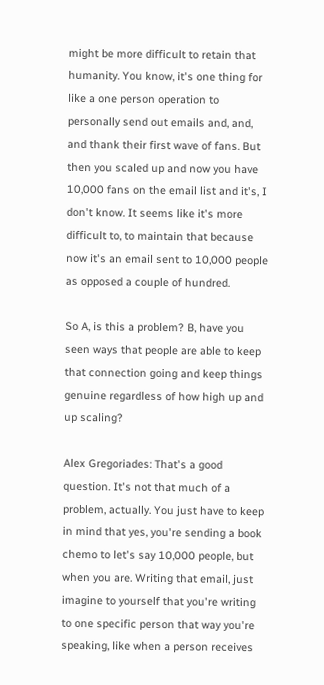might be more difficult to retain that humanity. You know, it's one thing for like a one person operation to personally send out emails and, and, and thank their first wave of fans. But then you scaled up and now you have 10,000 fans on the email list and it's, I don't know. It seems like it's more difficult to, to maintain that because now it's an email sent to 10,000 people as opposed a couple of hundred.

So A, is this a problem? B, have you seen ways that people are able to keep that connection going and keep things genuine regardless of how high up and up scaling?

Alex Gregoriades: That's a good question. It's not that much of a problem, actually. You just have to keep in mind that yes, you're sending a book chemo to let's say 10,000 people, but when you are. Writing that email, just imagine to yourself that you're writing to one specific person that way you're speaking, like when a person receives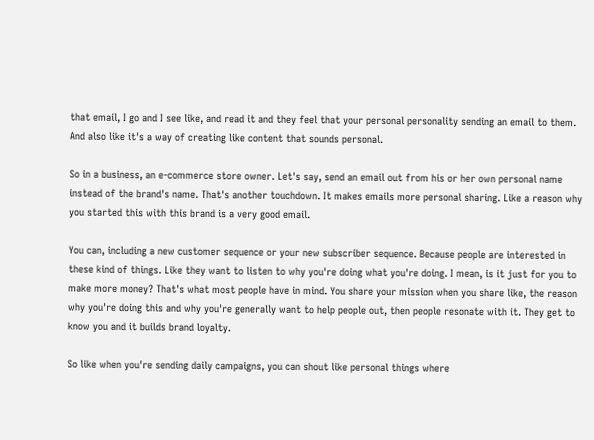that email, I go and I see like, and read it and they feel that your personal personality sending an email to them. And also like it's a way of creating like content that sounds personal.

So in a business, an e-commerce store owner. Let's say, send an email out from his or her own personal name instead of the brand's name. That's another touchdown. It makes emails more personal sharing. Like a reason why you started this with this brand is a very good email.

You can, including a new customer sequence or your new subscriber sequence. Because people are interested in these kind of things. Like they want to listen to why you're doing what you're doing. I mean, is it just for you to make more money? That's what most people have in mind. You share your mission when you share like, the reason why you're doing this and why you're generally want to help people out, then people resonate with it. They get to know you and it builds brand loyalty.

So like when you're sending daily campaigns, you can shout like personal things where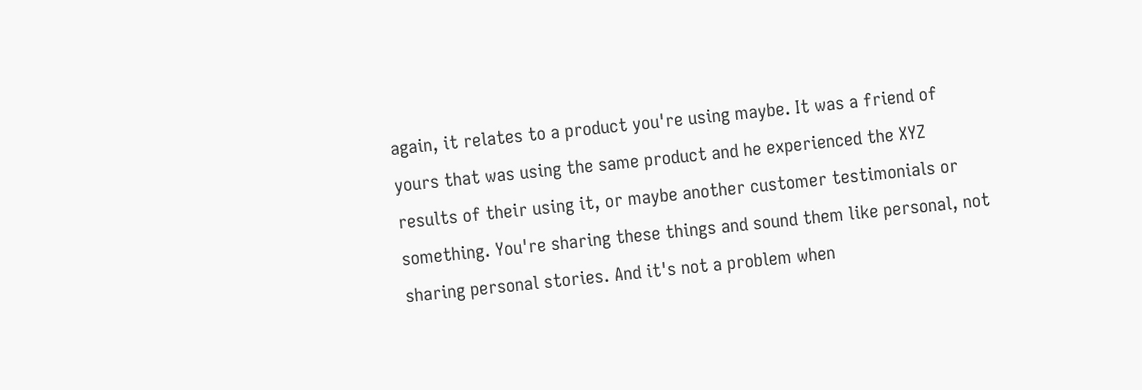again, it relates to a product you're using maybe. It was a friend of yours that was using the same product and he experienced the XYZ results of their using it, or maybe another customer testimonials or something. You're sharing these things and sound them like personal, not sharing personal stories. And it's not a problem when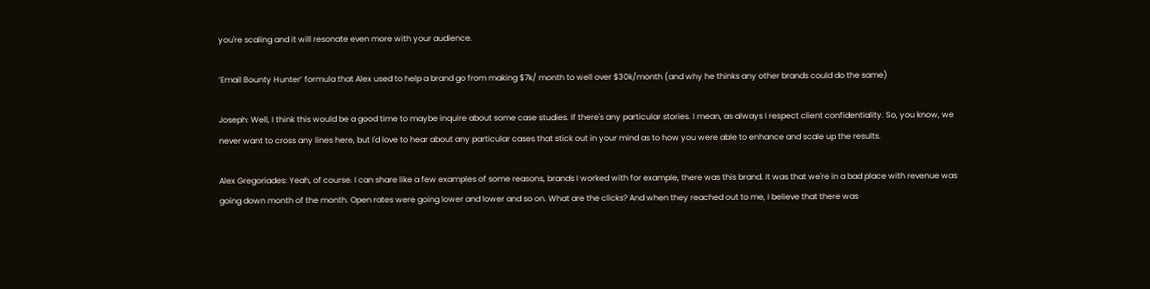you're scaling and it will resonate even more with your audience.

‘Email Bounty Hunter’ formula that Alex used to help a brand go from making $7k/ month to well over $30k/month (and why he thinks any other brands could do the same)

Joseph: Well, I think this would be a good time to maybe inquire about some case studies. If there's any particular stories. I mean, as always I respect client confidentiality. So, you know, we never want to cross any lines here, but I'd love to hear about any particular cases that stick out in your mind as to how you were able to enhance and scale up the results.

Alex Gregoriades: Yeah, of course. I can share like a few examples of some reasons, brands I worked with for example, there was this brand. It was that we're in a bad place with revenue was going down month of the month. Open rates were going lower and lower and so on. What are the clicks? And when they reached out to me, I believe that there was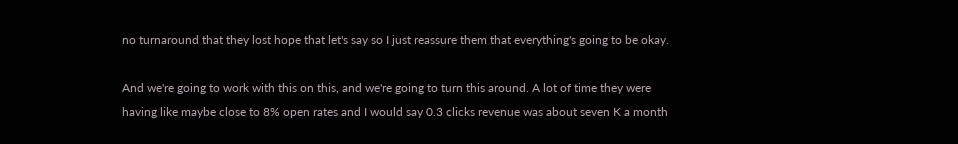no turnaround that they lost hope that let's say so I just reassure them that everything's going to be okay.

And we're going to work with this on this, and we're going to turn this around. A lot of time they were having like maybe close to 8% open rates and I would say 0.3 clicks revenue was about seven K a month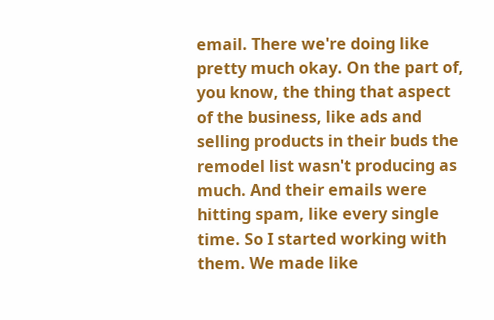email. There we're doing like pretty much okay. On the part of, you know, the thing that aspect of the business, like ads and selling products in their buds the remodel list wasn't producing as much. And their emails were hitting spam, like every single time. So I started working with them. We made like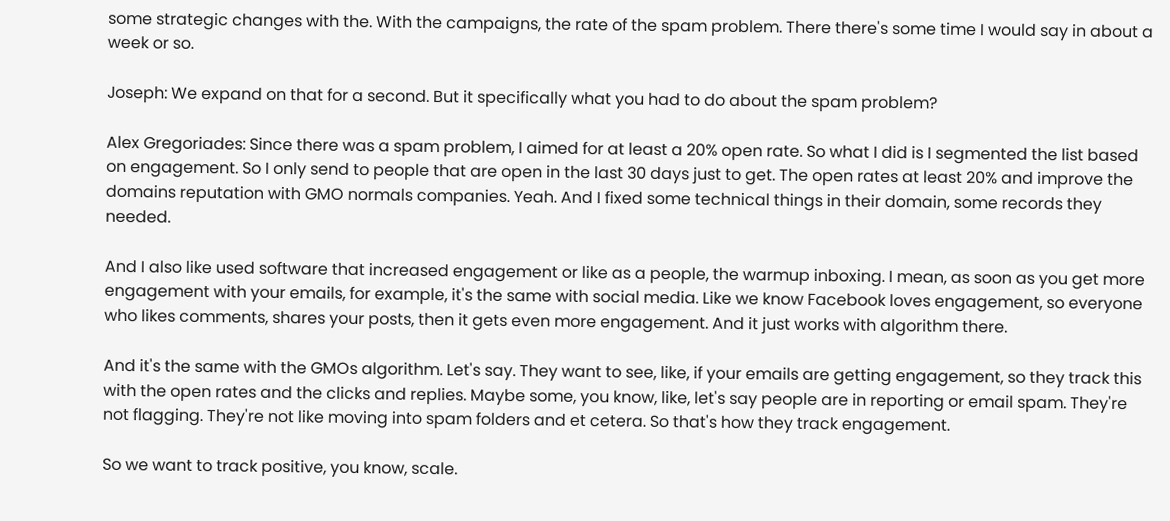some strategic changes with the. With the campaigns, the rate of the spam problem. There there's some time I would say in about a week or so.

Joseph: We expand on that for a second. But it specifically what you had to do about the spam problem?

Alex Gregoriades: Since there was a spam problem, I aimed for at least a 20% open rate. So what I did is I segmented the list based on engagement. So I only send to people that are open in the last 30 days just to get. The open rates at least 20% and improve the domains reputation with GMO normals companies. Yeah. And I fixed some technical things in their domain, some records they needed.

And I also like used software that increased engagement or like as a people, the warmup inboxing. I mean, as soon as you get more engagement with your emails, for example, it's the same with social media. Like we know Facebook loves engagement, so everyone who likes comments, shares your posts, then it gets even more engagement. And it just works with algorithm there.

And it's the same with the GMOs algorithm. Let's say. They want to see, like, if your emails are getting engagement, so they track this with the open rates and the clicks and replies. Maybe some, you know, like, let's say people are in reporting or email spam. They're not flagging. They're not like moving into spam folders and et cetera. So that's how they track engagement.

So we want to track positive, you know, scale.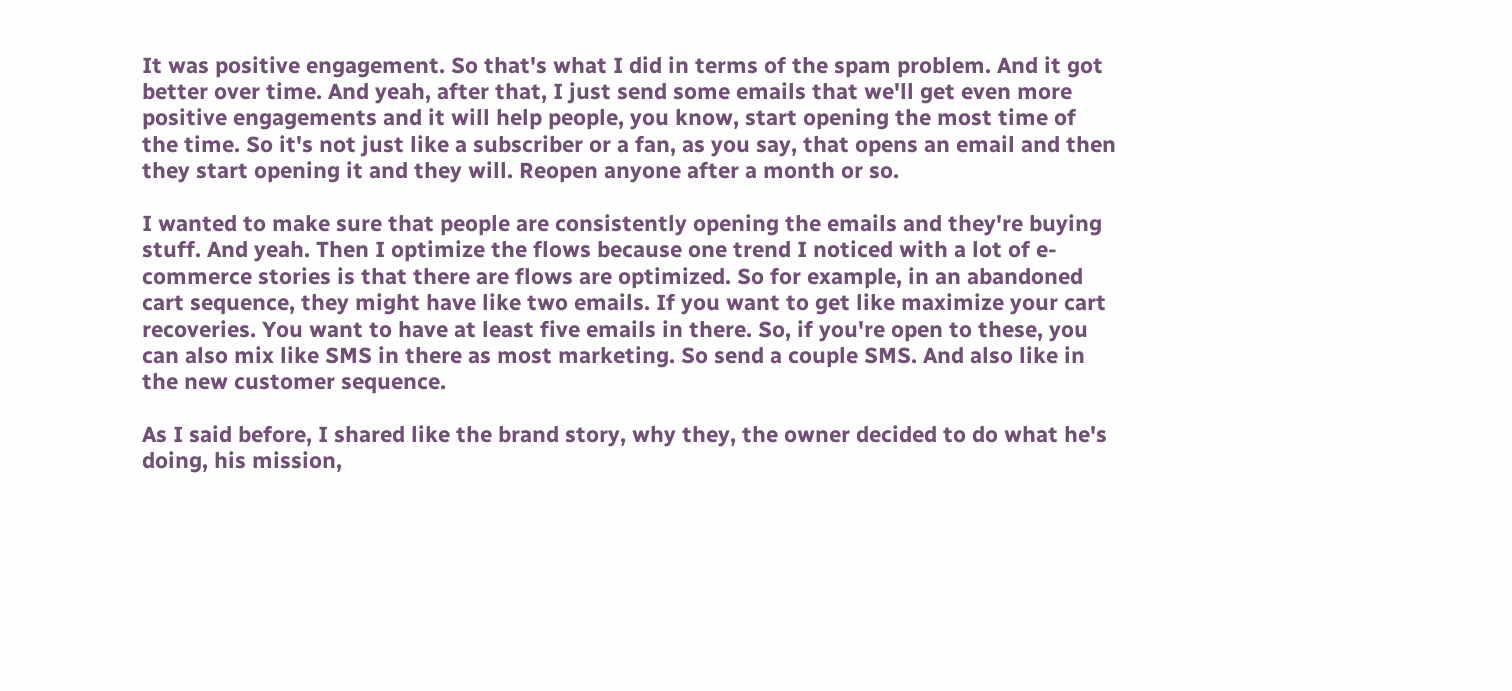It was positive engagement. So that's what I did in terms of the spam problem. And it got better over time. And yeah, after that, I just send some emails that we'll get even more positive engagements and it will help people, you know, start opening the most time of the time. So it's not just like a subscriber or a fan, as you say, that opens an email and then they start opening it and they will. Reopen anyone after a month or so.

I wanted to make sure that people are consistently opening the emails and they're buying stuff. And yeah. Then I optimize the flows because one trend I noticed with a lot of e-commerce stories is that there are flows are optimized. So for example, in an abandoned cart sequence, they might have like two emails. If you want to get like maximize your cart recoveries. You want to have at least five emails in there. So, if you're open to these, you can also mix like SMS in there as most marketing. So send a couple SMS. And also like in the new customer sequence.

As I said before, I shared like the brand story, why they, the owner decided to do what he's doing, his mission,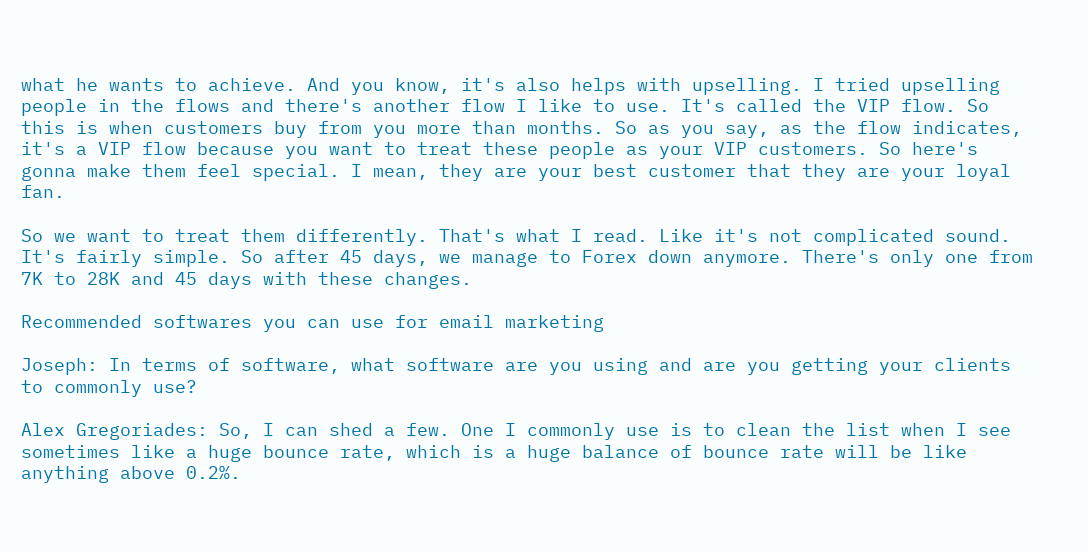what he wants to achieve. And you know, it's also helps with upselling. I tried upselling people in the flows and there's another flow I like to use. It's called the VIP flow. So this is when customers buy from you more than months. So as you say, as the flow indicates, it's a VIP flow because you want to treat these people as your VIP customers. So here's gonna make them feel special. I mean, they are your best customer that they are your loyal fan.

So we want to treat them differently. That's what I read. Like it's not complicated sound. It's fairly simple. So after 45 days, we manage to Forex down anymore. There's only one from 7K to 28K and 45 days with these changes.

Recommended softwares you can use for email marketing

Joseph: In terms of software, what software are you using and are you getting your clients to commonly use?

Alex Gregoriades: So, I can shed a few. One I commonly use is to clean the list when I see sometimes like a huge bounce rate, which is a huge balance of bounce rate will be like anything above 0.2%.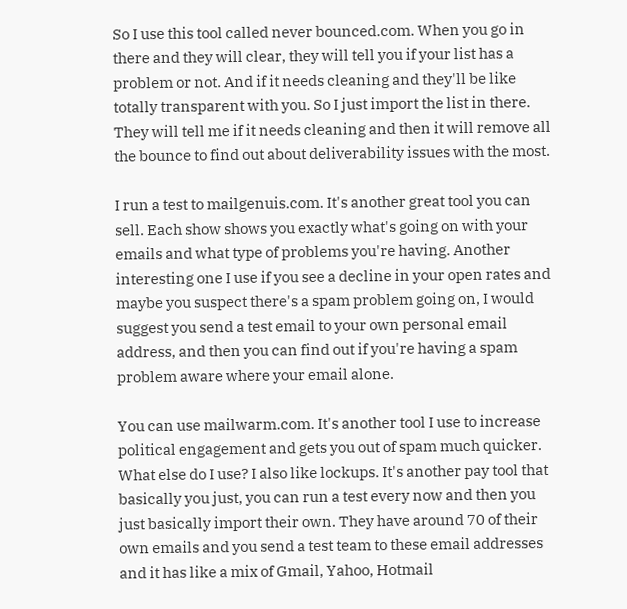So I use this tool called never bounced.com. When you go in there and they will clear, they will tell you if your list has a problem or not. And if it needs cleaning and they'll be like totally transparent with you. So I just import the list in there. They will tell me if it needs cleaning and then it will remove all the bounce to find out about deliverability issues with the most.

I run a test to mailgenuis.com. It's another great tool you can sell. Each show shows you exactly what's going on with your emails and what type of problems you're having. Another interesting one I use if you see a decline in your open rates and maybe you suspect there's a spam problem going on, I would suggest you send a test email to your own personal email address, and then you can find out if you're having a spam problem aware where your email alone.

You can use mailwarm.com. It's another tool I use to increase political engagement and gets you out of spam much quicker. What else do I use? I also like lockups. It's another pay tool that basically you just, you can run a test every now and then you just basically import their own. They have around 70 of their own emails and you send a test team to these email addresses and it has like a mix of Gmail, Yahoo, Hotmail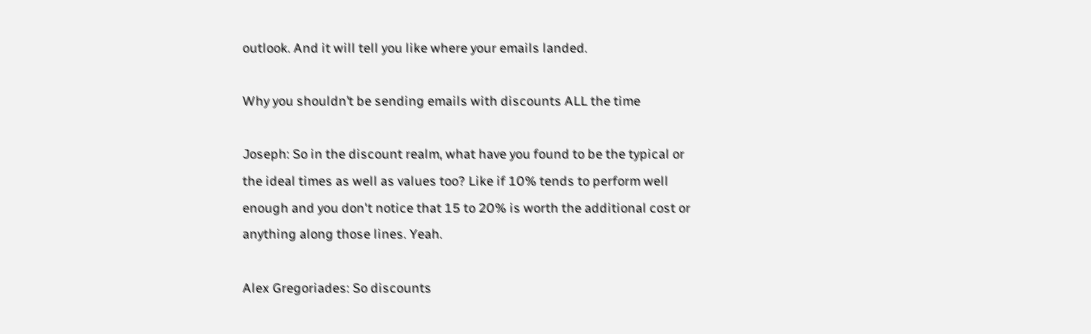outlook. And it will tell you like where your emails landed.

Why you shouldn’t be sending emails with discounts ALL the time

Joseph: So in the discount realm, what have you found to be the typical or the ideal times as well as values too? Like if 10% tends to perform well enough and you don't notice that 15 to 20% is worth the additional cost or anything along those lines. Yeah.

Alex Gregoriades: So discounts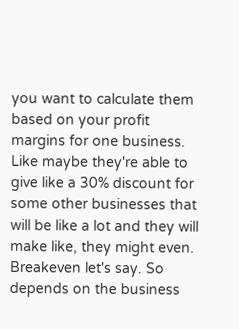you want to calculate them based on your profit margins for one business. Like maybe they're able to give like a 30% discount for some other businesses that will be like a lot and they will make like, they might even. Breakeven let's say. So depends on the business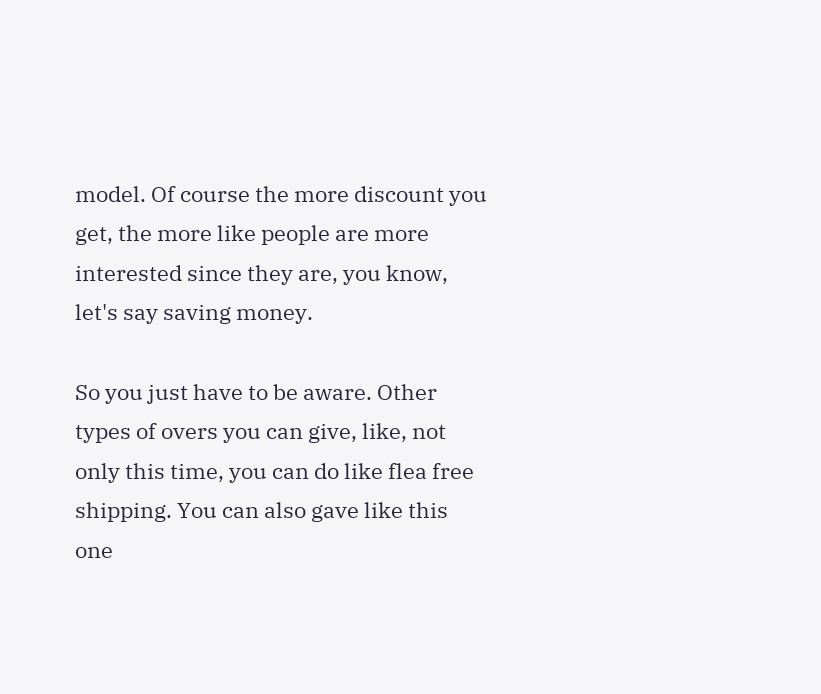model. Of course the more discount you get, the more like people are more interested since they are, you know, let's say saving money.

So you just have to be aware. Other types of overs you can give, like, not only this time, you can do like flea free shipping. You can also gave like this one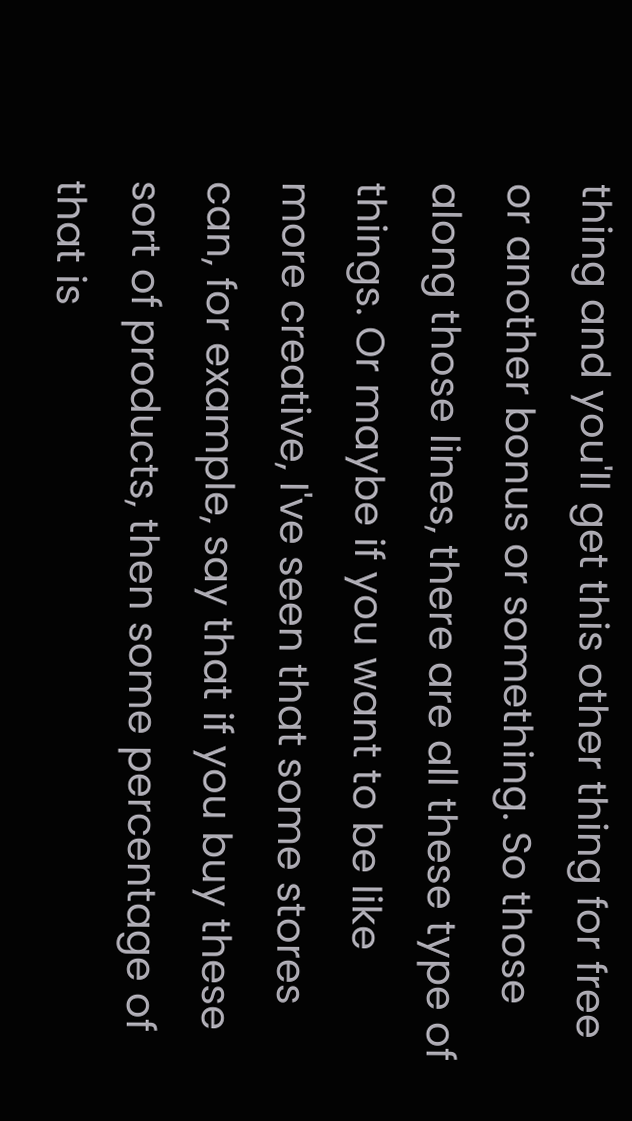thing and you'll get this other thing for free or another bonus or something. So those along those lines, there are all these type of things. Or maybe if you want to be like more creative, I've seen that some stores can, for example, say that if you buy these sort of products, then some percentage of that is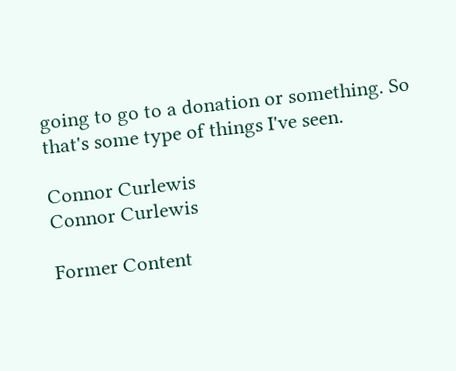going to go to a donation or something. So that's some type of things I've seen.

Connor Curlewis
Connor Curlewis

Former Content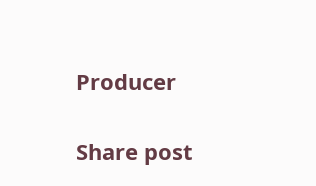Producer

Share post